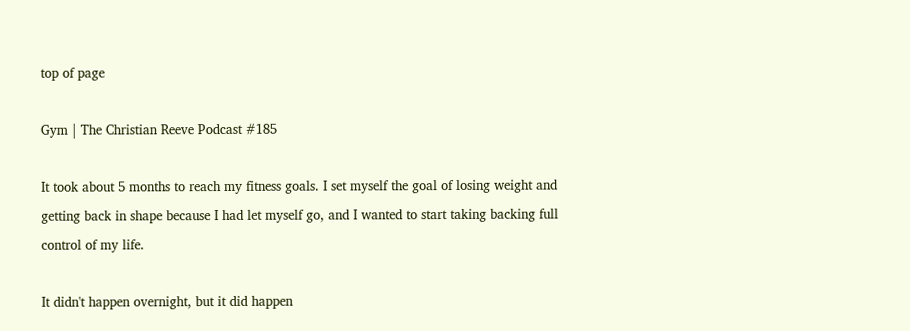top of page

Gym | The Christian Reeve Podcast #185

It took about 5 months to reach my fitness goals. I set myself the goal of losing weight and getting back in shape because I had let myself go, and I wanted to start taking backing full control of my life.

It didn't happen overnight, but it did happen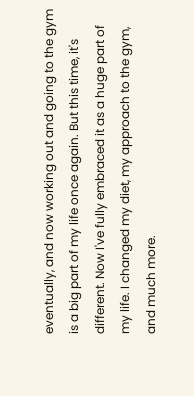eventually, and now working out and going to the gym is a big part of my life once again. But this time, it's different. Now I've fully embraced it as a huge part of my life. I changed my diet, my approach to the gym, and much more.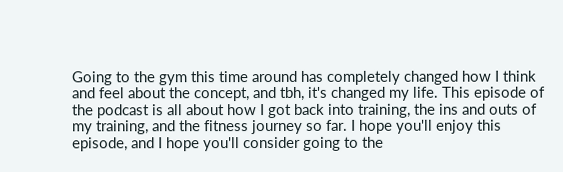Going to the gym this time around has completely changed how I think and feel about the concept, and tbh, it's changed my life. This episode of the podcast is all about how I got back into training, the ins and outs of my training, and the fitness journey so far. I hope you'll enjoy this episode, and I hope you'll consider going to the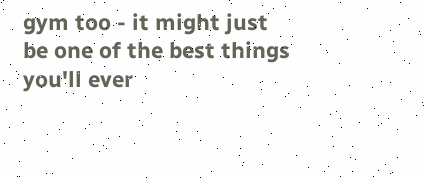gym too - it might just be one of the best things you'll ever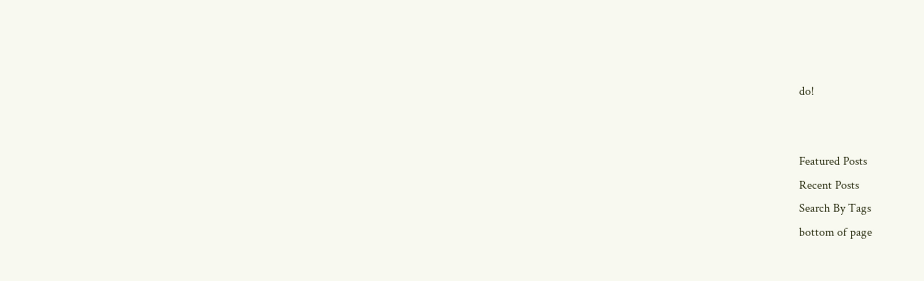do!


Featured Posts
Recent Posts
Search By Tags
bottom of page